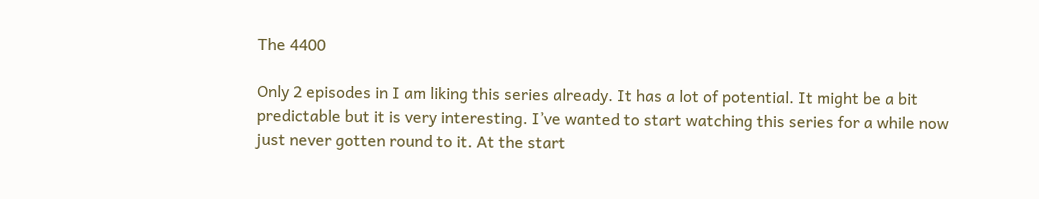The 4400

Only 2 episodes in I am liking this series already. It has a lot of potential. It might be a bit predictable but it is very interesting. I’ve wanted to start watching this series for a while now just never gotten round to it. At the start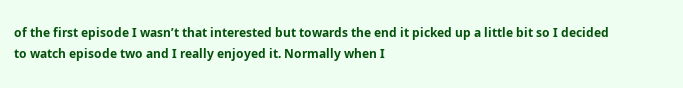of the first episode I wasn’t that interested but towards the end it picked up a little bit so I decided to watch episode two and I really enjoyed it. Normally when I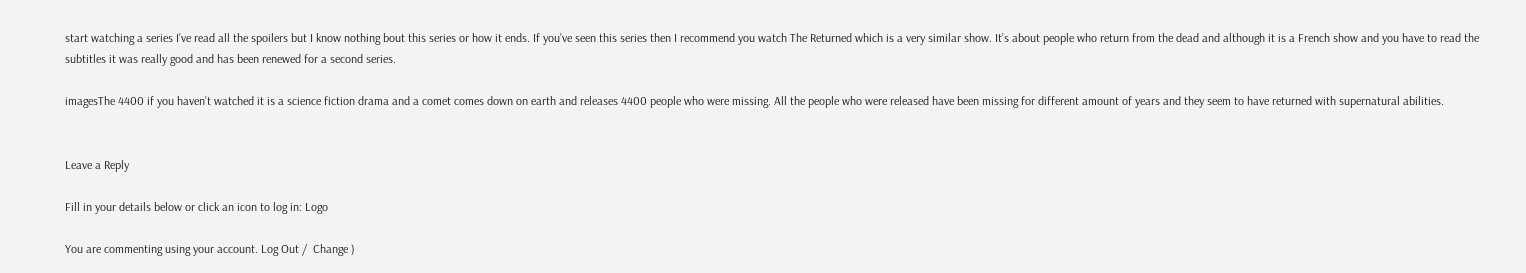start watching a series I’ve read all the spoilers but I know nothing bout this series or how it ends. If you’ve seen this series then I recommend you watch The Returned which is a very similar show. It’s about people who return from the dead and although it is a French show and you have to read the subtitles it was really good and has been renewed for a second series.

imagesThe 4400 if you haven’t watched it is a science fiction drama and a comet comes down on earth and releases 4400 people who were missing. All the people who were released have been missing for different amount of years and they seem to have returned with supernatural abilities.


Leave a Reply

Fill in your details below or click an icon to log in: Logo

You are commenting using your account. Log Out /  Change )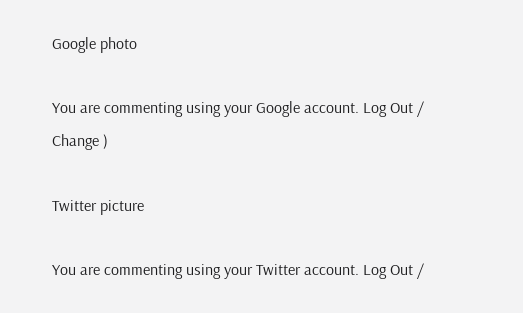Google photo

You are commenting using your Google account. Log Out /  Change )

Twitter picture

You are commenting using your Twitter account. Log Out /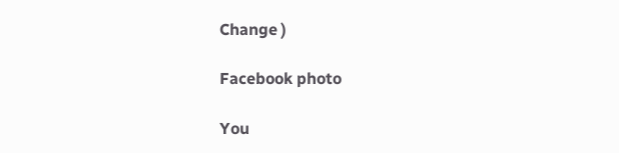Change )

Facebook photo

You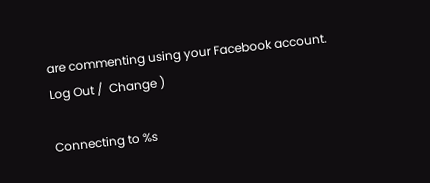are commenting using your Facebook account. Log Out /  Change )

Connecting to %s